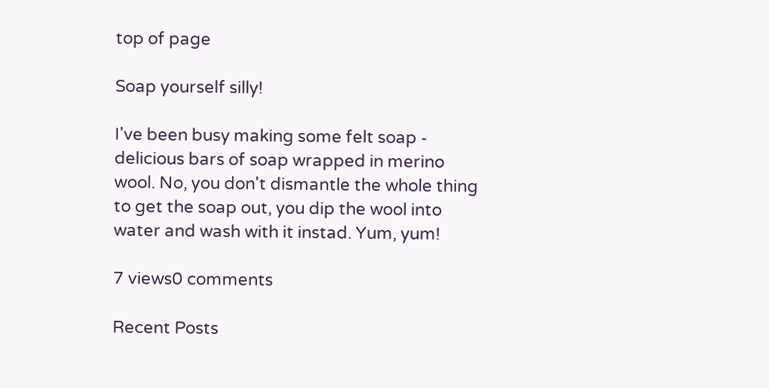top of page

Soap yourself silly!

I've been busy making some felt soap - delicious bars of soap wrapped in merino wool. No, you don't dismantle the whole thing to get the soap out, you dip the wool into water and wash with it instad. Yum, yum!

7 views0 comments

Recent Posts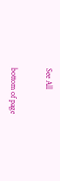See All


bottom of page